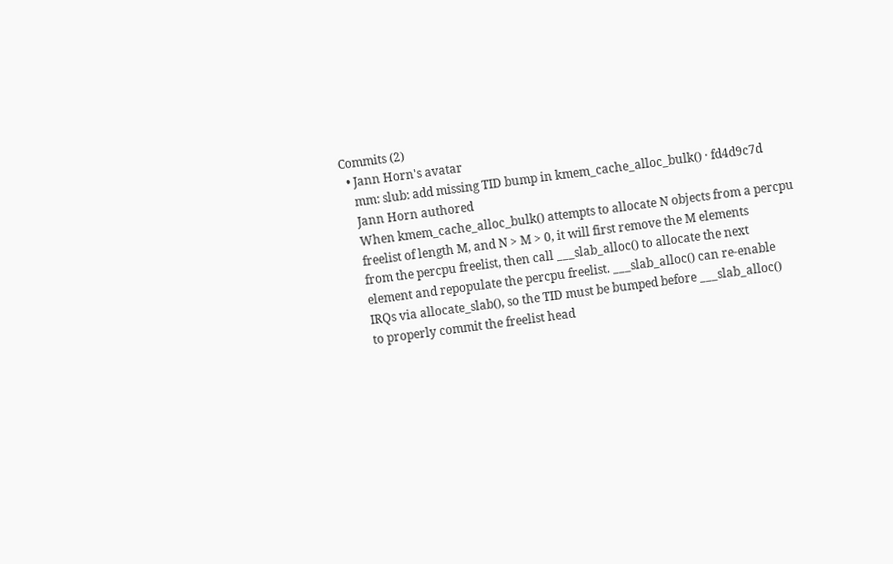Commits (2)
  • Jann Horn's avatar
    mm: slub: add missing TID bump in kmem_cache_alloc_bulk() · fd4d9c7d
    Jann Horn authored
    When kmem_cache_alloc_bulk() attempts to allocate N objects from a percpu
    freelist of length M, and N > M > 0, it will first remove the M elements
    from the percpu freelist, then call ___slab_alloc() to allocate the next
    element and repopulate the percpu freelist. ___slab_alloc() can re-enable
    IRQs via allocate_slab(), so the TID must be bumped before ___slab_alloc()
    to properly commit the freelist head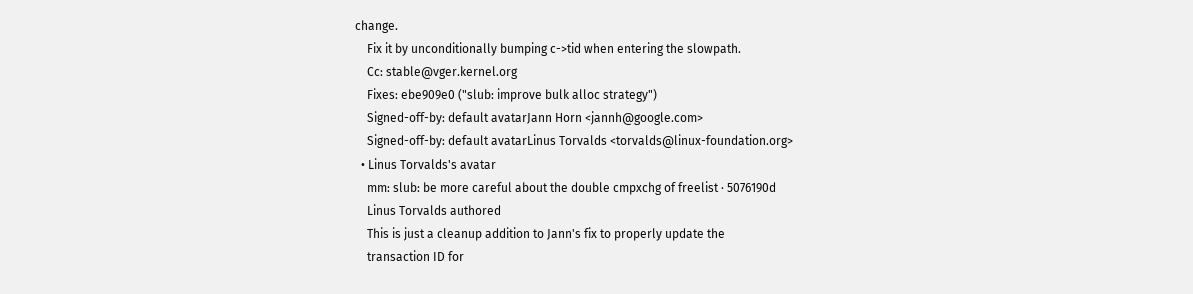change.
    Fix it by unconditionally bumping c->tid when entering the slowpath.
    Cc: stable@vger.kernel.org
    Fixes: ebe909e0 ("slub: improve bulk alloc strategy")
    Signed-off-by: default avatarJann Horn <jannh@google.com>
    Signed-off-by: default avatarLinus Torvalds <torvalds@linux-foundation.org>
  • Linus Torvalds's avatar
    mm: slub: be more careful about the double cmpxchg of freelist · 5076190d
    Linus Torvalds authored
    This is just a cleanup addition to Jann's fix to properly update the
    transaction ID for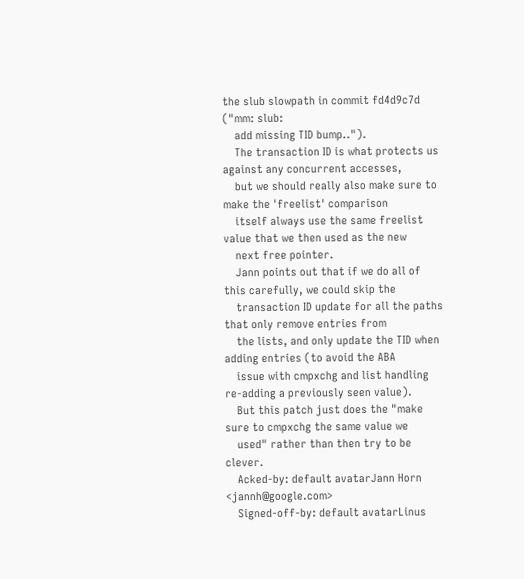the slub slowpath in commit fd4d9c7d ("mm: slub:
    add missing TID bump..").
    The transaction ID is what protects us against any concurrent accesses,
    but we should really also make sure to make the 'freelist' comparison
    itself always use the same freelist value that we then used as the new
    next free pointer.
    Jann points out that if we do all of this carefully, we could skip the
    transaction ID update for all the paths that only remove entries from
    the lists, and only update the TID when adding entries (to avoid the ABA
    issue with cmpxchg and list handling re-adding a previously seen value).
    But this patch just does the "make sure to cmpxchg the same value we
    used" rather than then try to be clever.
    Acked-by: default avatarJann Horn <jannh@google.com>
    Signed-off-by: default avatarLinus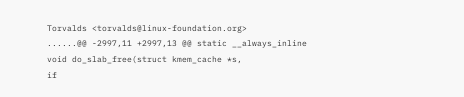Torvalds <torvalds@linux-foundation.org>
......@@ -2997,11 +2997,13 @@ static __always_inline void do_slab_free(struct kmem_cache *s,
if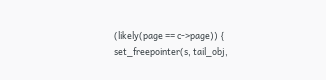(likely(page == c->page)) {
set_freepointer(s, tail_obj,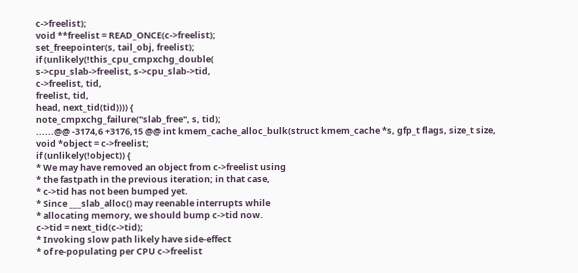c->freelist);
void **freelist = READ_ONCE(c->freelist);
set_freepointer(s, tail_obj, freelist);
if (unlikely(!this_cpu_cmpxchg_double(
s->cpu_slab->freelist, s->cpu_slab->tid,
c->freelist, tid,
freelist, tid,
head, next_tid(tid)))) {
note_cmpxchg_failure("slab_free", s, tid);
......@@ -3174,6 +3176,15 @@ int kmem_cache_alloc_bulk(struct kmem_cache *s, gfp_t flags, size_t size,
void *object = c->freelist;
if (unlikely(!object)) {
* We may have removed an object from c->freelist using
* the fastpath in the previous iteration; in that case,
* c->tid has not been bumped yet.
* Since ___slab_alloc() may reenable interrupts while
* allocating memory, we should bump c->tid now.
c->tid = next_tid(c->tid);
* Invoking slow path likely have side-effect
* of re-populating per CPU c->freelist